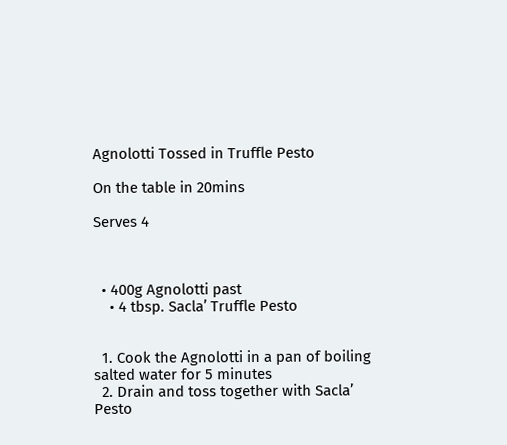Agnolotti Tossed in Truffle Pesto

On the table in 20mins

Serves 4



  • 400g Agnolotti past
    • 4 tbsp. Sacla’ Truffle Pesto


  1. Cook the Agnolotti in a pan of boiling salted water for 5 minutes
  2. Drain and toss together with Sacla’ Pesto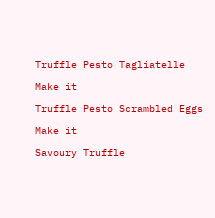Truffle Pesto Tagliatelle

Make it

Truffle Pesto Scrambled Eggs

Make it

Savoury Truffle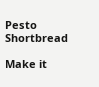Pesto Shortbread

Make it